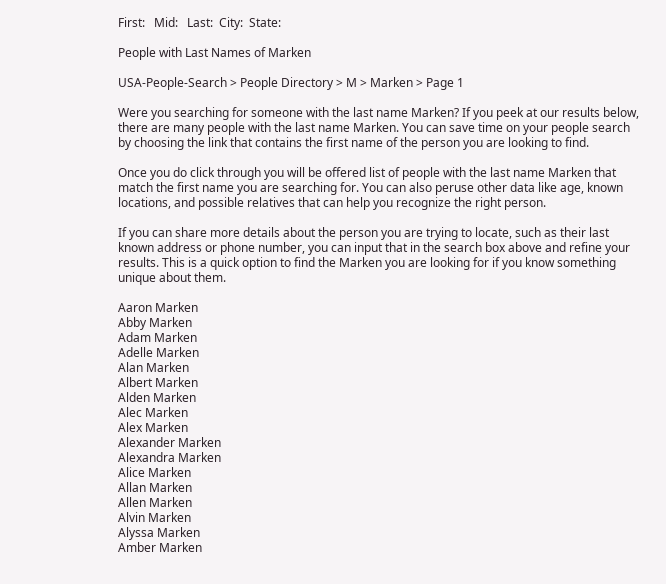First:   Mid:   Last:  City:  State:

People with Last Names of Marken

USA-People-Search > People Directory > M > Marken > Page 1

Were you searching for someone with the last name Marken? If you peek at our results below, there are many people with the last name Marken. You can save time on your people search by choosing the link that contains the first name of the person you are looking to find.

Once you do click through you will be offered list of people with the last name Marken that match the first name you are searching for. You can also peruse other data like age, known locations, and possible relatives that can help you recognize the right person.

If you can share more details about the person you are trying to locate, such as their last known address or phone number, you can input that in the search box above and refine your results. This is a quick option to find the Marken you are looking for if you know something unique about them.

Aaron Marken
Abby Marken
Adam Marken
Adelle Marken
Alan Marken
Albert Marken
Alden Marken
Alec Marken
Alex Marken
Alexander Marken
Alexandra Marken
Alice Marken
Allan Marken
Allen Marken
Alvin Marken
Alyssa Marken
Amber Marken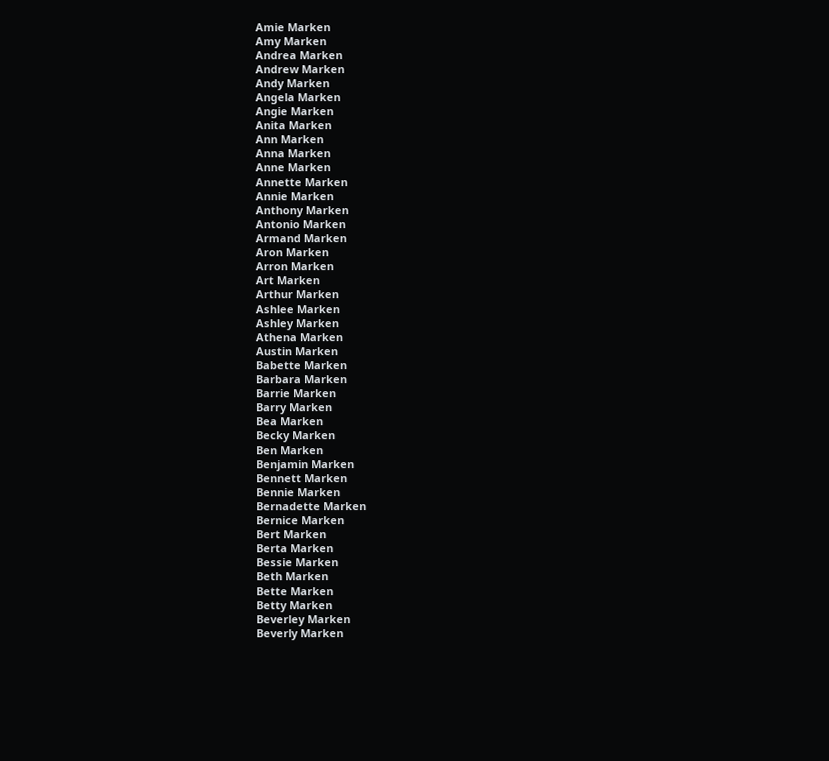Amie Marken
Amy Marken
Andrea Marken
Andrew Marken
Andy Marken
Angela Marken
Angie Marken
Anita Marken
Ann Marken
Anna Marken
Anne Marken
Annette Marken
Annie Marken
Anthony Marken
Antonio Marken
Armand Marken
Aron Marken
Arron Marken
Art Marken
Arthur Marken
Ashlee Marken
Ashley Marken
Athena Marken
Austin Marken
Babette Marken
Barbara Marken
Barrie Marken
Barry Marken
Bea Marken
Becky Marken
Ben Marken
Benjamin Marken
Bennett Marken
Bennie Marken
Bernadette Marken
Bernice Marken
Bert Marken
Berta Marken
Bessie Marken
Beth Marken
Bette Marken
Betty Marken
Beverley Marken
Beverly Marken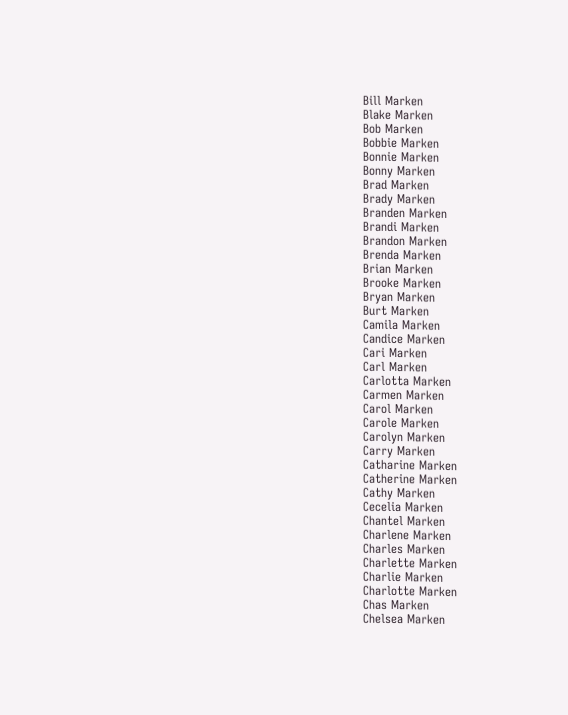Bill Marken
Blake Marken
Bob Marken
Bobbie Marken
Bonnie Marken
Bonny Marken
Brad Marken
Brady Marken
Branden Marken
Brandi Marken
Brandon Marken
Brenda Marken
Brian Marken
Brooke Marken
Bryan Marken
Burt Marken
Camila Marken
Candice Marken
Cari Marken
Carl Marken
Carlotta Marken
Carmen Marken
Carol Marken
Carole Marken
Carolyn Marken
Carry Marken
Catharine Marken
Catherine Marken
Cathy Marken
Cecelia Marken
Chantel Marken
Charlene Marken
Charles Marken
Charlette Marken
Charlie Marken
Charlotte Marken
Chas Marken
Chelsea Marken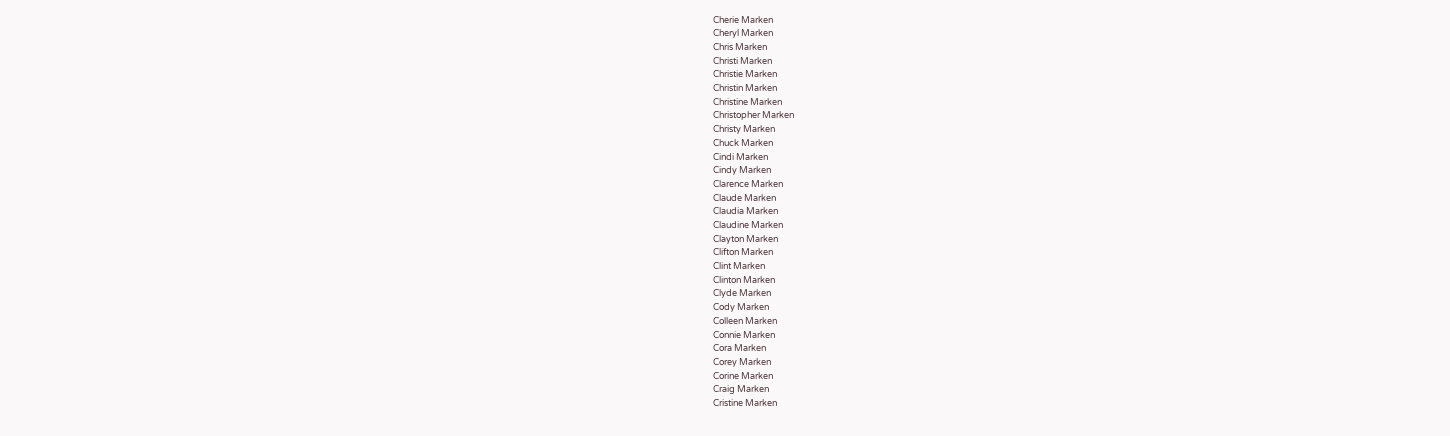Cherie Marken
Cheryl Marken
Chris Marken
Christi Marken
Christie Marken
Christin Marken
Christine Marken
Christopher Marken
Christy Marken
Chuck Marken
Cindi Marken
Cindy Marken
Clarence Marken
Claude Marken
Claudia Marken
Claudine Marken
Clayton Marken
Clifton Marken
Clint Marken
Clinton Marken
Clyde Marken
Cody Marken
Colleen Marken
Connie Marken
Cora Marken
Corey Marken
Corine Marken
Craig Marken
Cristine Marken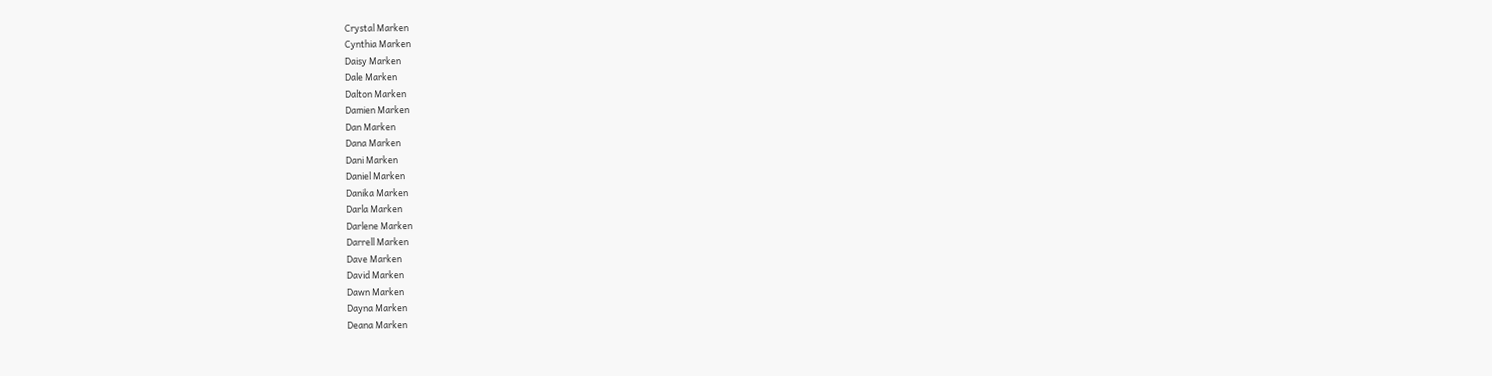Crystal Marken
Cynthia Marken
Daisy Marken
Dale Marken
Dalton Marken
Damien Marken
Dan Marken
Dana Marken
Dani Marken
Daniel Marken
Danika Marken
Darla Marken
Darlene Marken
Darrell Marken
Dave Marken
David Marken
Dawn Marken
Dayna Marken
Deana Marken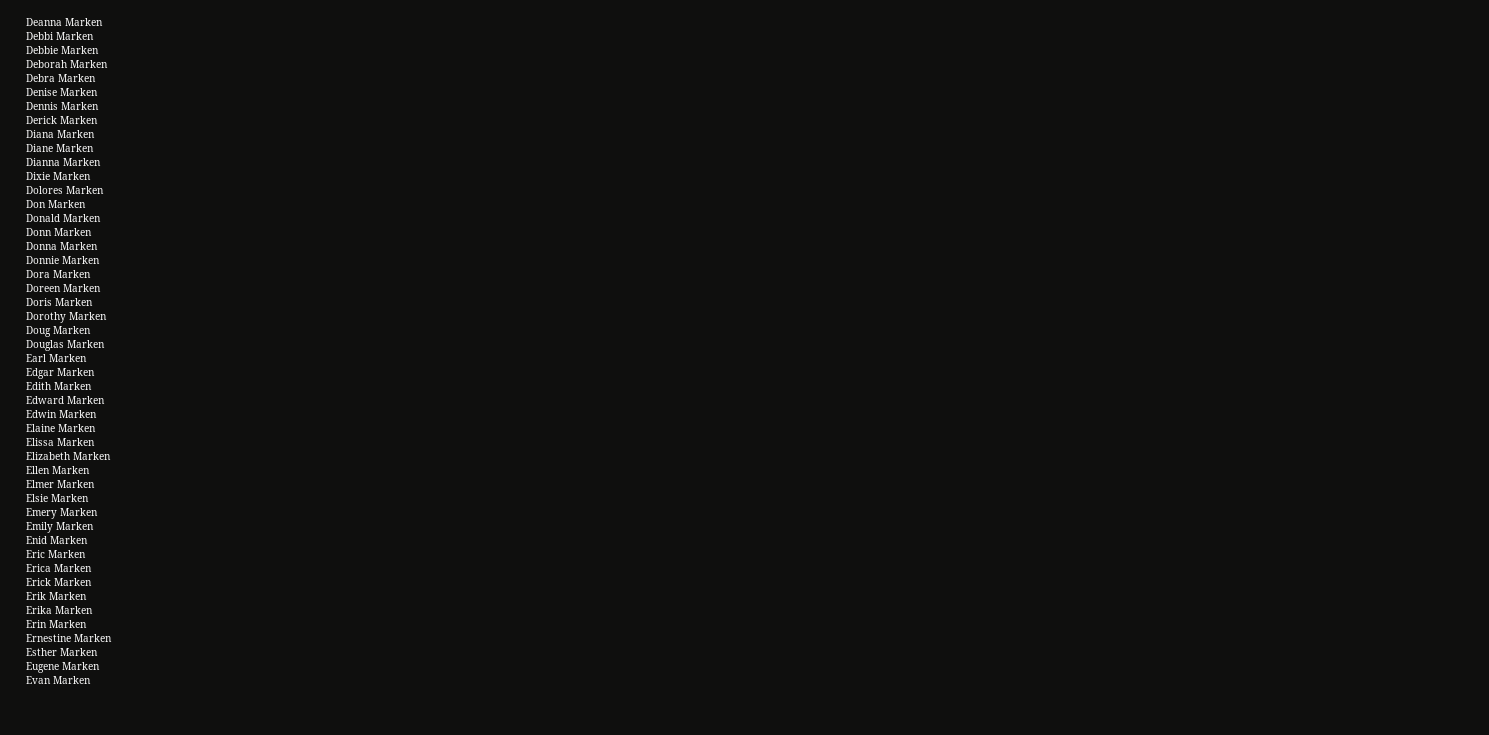Deanna Marken
Debbi Marken
Debbie Marken
Deborah Marken
Debra Marken
Denise Marken
Dennis Marken
Derick Marken
Diana Marken
Diane Marken
Dianna Marken
Dixie Marken
Dolores Marken
Don Marken
Donald Marken
Donn Marken
Donna Marken
Donnie Marken
Dora Marken
Doreen Marken
Doris Marken
Dorothy Marken
Doug Marken
Douglas Marken
Earl Marken
Edgar Marken
Edith Marken
Edward Marken
Edwin Marken
Elaine Marken
Elissa Marken
Elizabeth Marken
Ellen Marken
Elmer Marken
Elsie Marken
Emery Marken
Emily Marken
Enid Marken
Eric Marken
Erica Marken
Erick Marken
Erik Marken
Erika Marken
Erin Marken
Ernestine Marken
Esther Marken
Eugene Marken
Evan Marken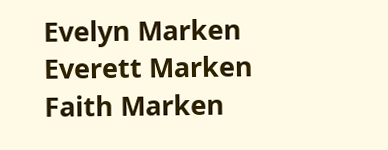Evelyn Marken
Everett Marken
Faith Marken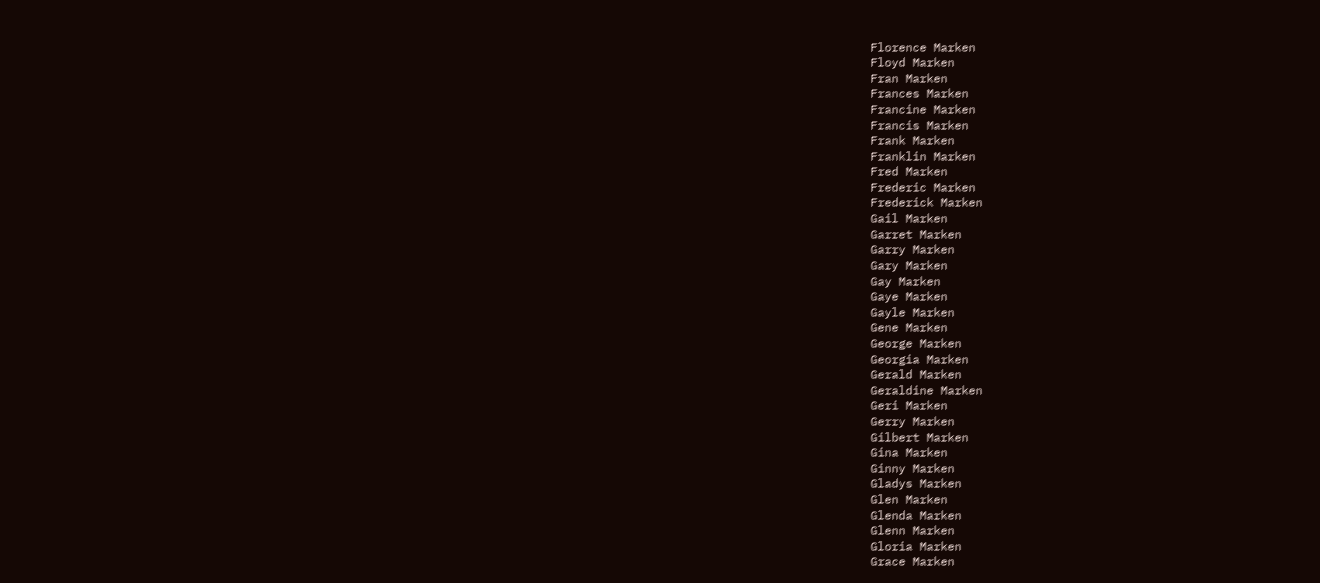Florence Marken
Floyd Marken
Fran Marken
Frances Marken
Francine Marken
Francis Marken
Frank Marken
Franklin Marken
Fred Marken
Frederic Marken
Frederick Marken
Gail Marken
Garret Marken
Garry Marken
Gary Marken
Gay Marken
Gaye Marken
Gayle Marken
Gene Marken
George Marken
Georgia Marken
Gerald Marken
Geraldine Marken
Geri Marken
Gerry Marken
Gilbert Marken
Gina Marken
Ginny Marken
Gladys Marken
Glen Marken
Glenda Marken
Glenn Marken
Gloria Marken
Grace Marken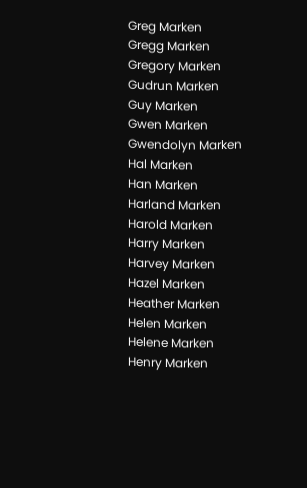Greg Marken
Gregg Marken
Gregory Marken
Gudrun Marken
Guy Marken
Gwen Marken
Gwendolyn Marken
Hal Marken
Han Marken
Harland Marken
Harold Marken
Harry Marken
Harvey Marken
Hazel Marken
Heather Marken
Helen Marken
Helene Marken
Henry Marken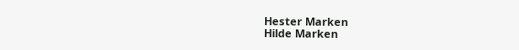Hester Marken
Hilde Marken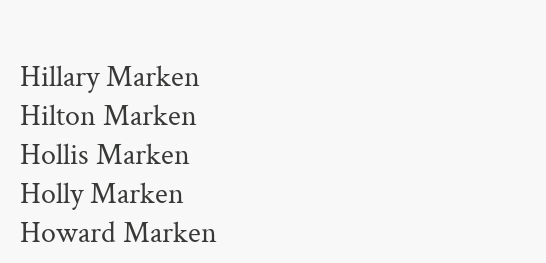Hillary Marken
Hilton Marken
Hollis Marken
Holly Marken
Howard Marken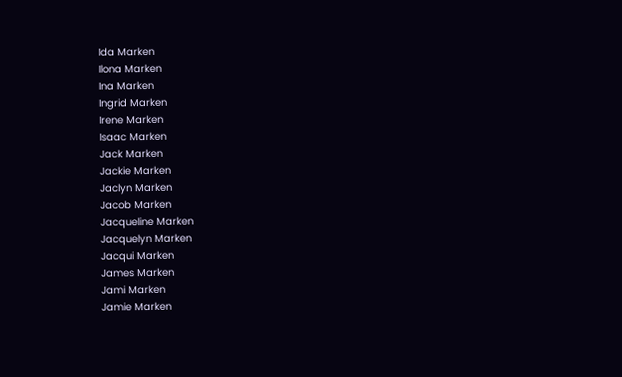Ida Marken
Ilona Marken
Ina Marken
Ingrid Marken
Irene Marken
Isaac Marken
Jack Marken
Jackie Marken
Jaclyn Marken
Jacob Marken
Jacqueline Marken
Jacquelyn Marken
Jacqui Marken
James Marken
Jami Marken
Jamie Marken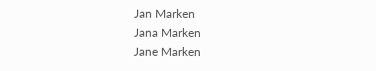Jan Marken
Jana Marken
Jane Marken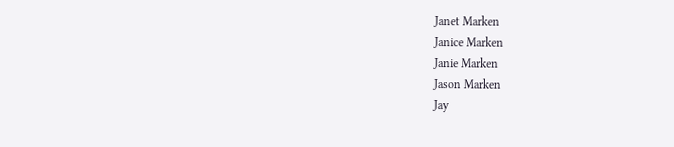Janet Marken
Janice Marken
Janie Marken
Jason Marken
Jay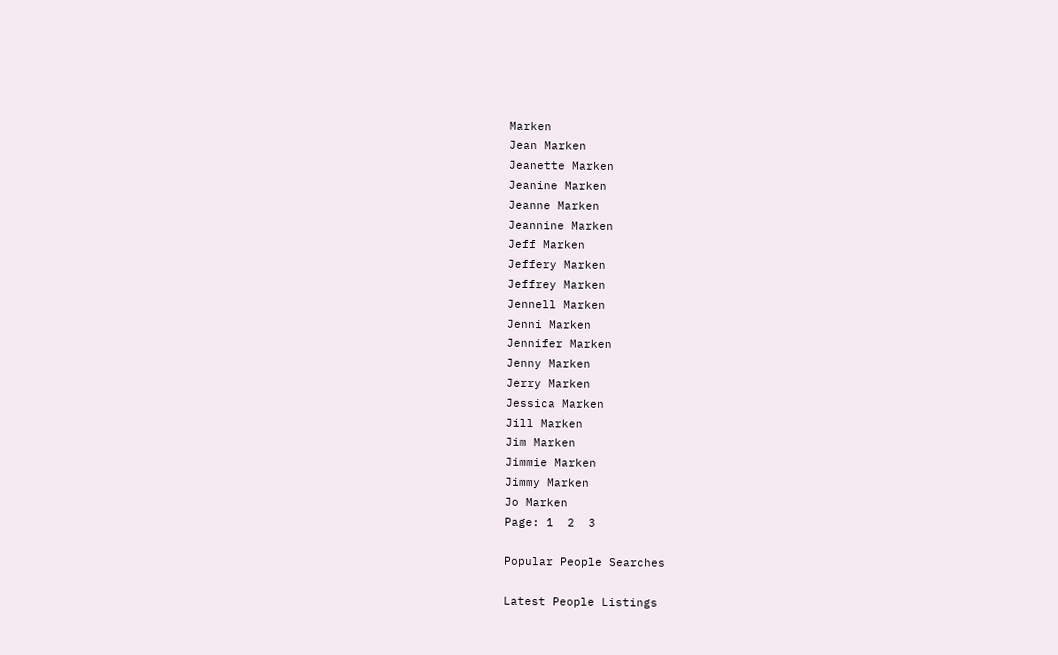Marken
Jean Marken
Jeanette Marken
Jeanine Marken
Jeanne Marken
Jeannine Marken
Jeff Marken
Jeffery Marken
Jeffrey Marken
Jennell Marken
Jenni Marken
Jennifer Marken
Jenny Marken
Jerry Marken
Jessica Marken
Jill Marken
Jim Marken
Jimmie Marken
Jimmy Marken
Jo Marken
Page: 1  2  3

Popular People Searches

Latest People Listings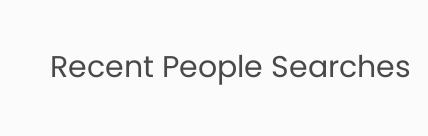Recent People Searches